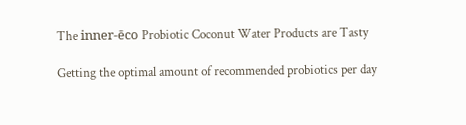The inner-ēco Probiotic Coconut Water Products are Tasty

Getting the optimal amount of recommended probiotics per day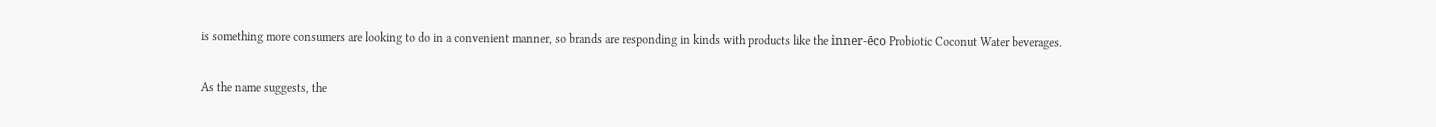is something more consumers are looking to do in a convenient manner, so brands are responding in kinds with products like the inner-ēco Probiotic Coconut Water beverages.

As the name suggests, the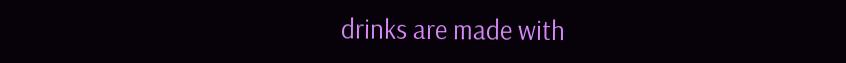drinks are made with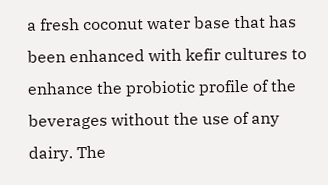a fresh coconut water base that has been enhanced with kefir cultures to enhance the probiotic profile of the beverages without the use of any dairy. The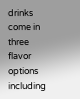drinks come in three flavor options including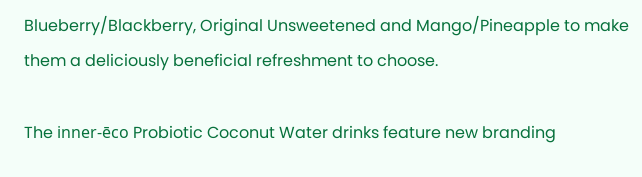Blueberry/Blackberry, Original Unsweetened and Mango/Pineapple to make them a deliciously beneficial refreshment to choose.

The inner-ēco Probiotic Coconut Water drinks feature new branding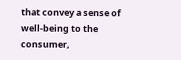that convey a sense of well-being to the consumer,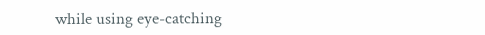while using eye-catching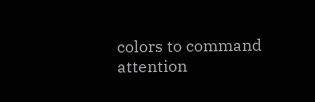colors to command attention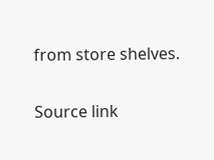from store shelves.

Source link